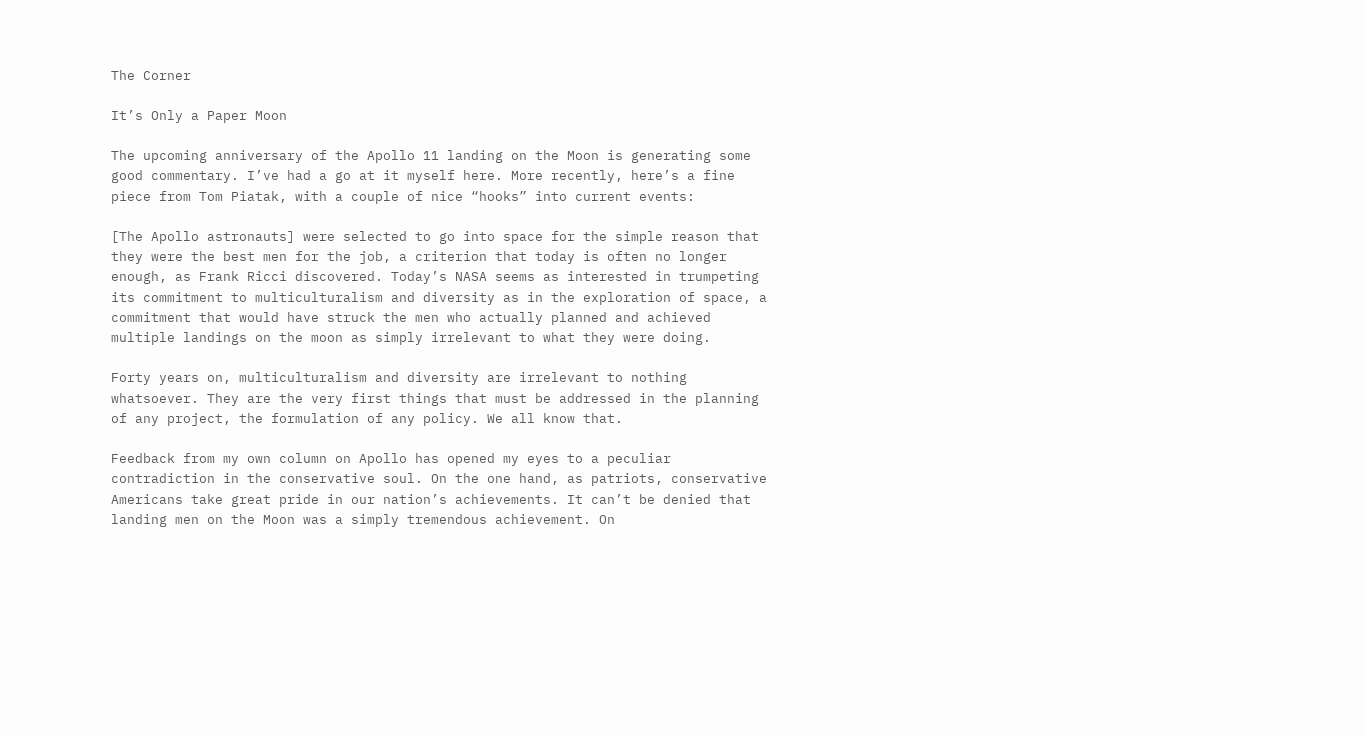The Corner

It’s Only a Paper Moon

The upcoming anniversary of the Apollo 11 landing on the Moon is generating some good commentary. I’ve had a go at it myself here. More recently, here’s a fine piece from Tom Piatak, with a couple of nice “hooks” into current events:

[The Apollo astronauts] were selected to go into space for the simple reason that they were the best men for the job, a criterion that today is often no longer enough, as Frank Ricci discovered. Today’s NASA seems as interested in trumpeting its commitment to multiculturalism and diversity as in the exploration of space, a commitment that would have struck the men who actually planned and achieved multiple landings on the moon as simply irrelevant to what they were doing.

Forty years on, multiculturalism and diversity are irrelevant to nothing whatsoever. They are the very first things that must be addressed in the planning of any project, the formulation of any policy. We all know that.

Feedback from my own column on Apollo has opened my eyes to a peculiar contradiction in the conservative soul. On the one hand, as patriots, conservative Americans take great pride in our nation’s achievements. It can’t be denied that landing men on the Moon was a simply tremendous achievement. On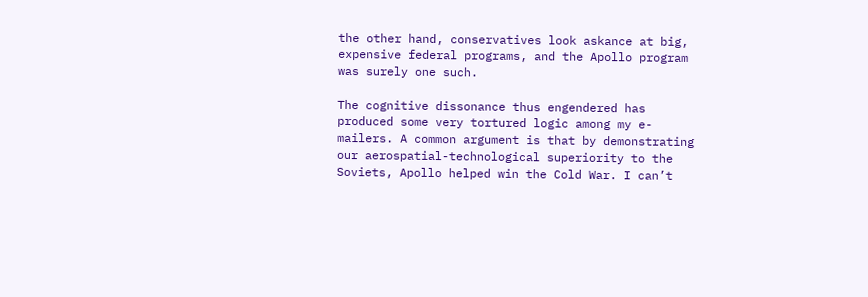the other hand, conservatives look askance at big, expensive federal programs, and the Apollo program was surely one such.

The cognitive dissonance thus engendered has produced some very tortured logic among my e-mailers. A common argument is that by demonstrating our aerospatial-technological superiority to the Soviets, Apollo helped win the Cold War. I can’t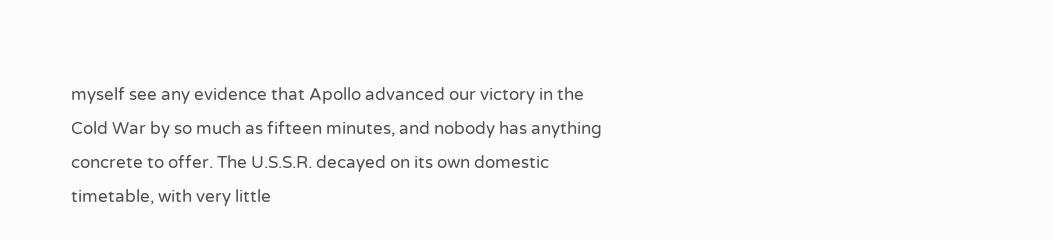myself see any evidence that Apollo advanced our victory in the Cold War by so much as fifteen minutes, and nobody has anything concrete to offer. The U.S.S.R. decayed on its own domestic timetable, with very little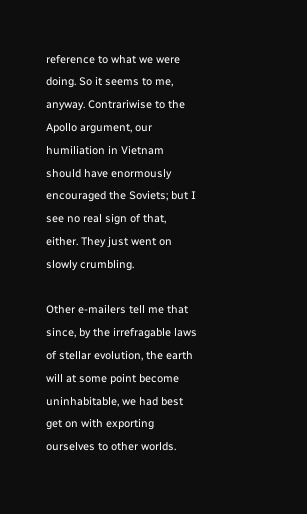reference to what we were doing. So it seems to me, anyway. Contrariwise to the Apollo argument, our humiliation in Vietnam should have enormously encouraged the Soviets; but I see no real sign of that, either. They just went on slowly crumbling.

Other e-mailers tell me that since, by the irrefragable laws of stellar evolution, the earth will at some point become uninhabitable, we had best get on with exporting ourselves to other worlds.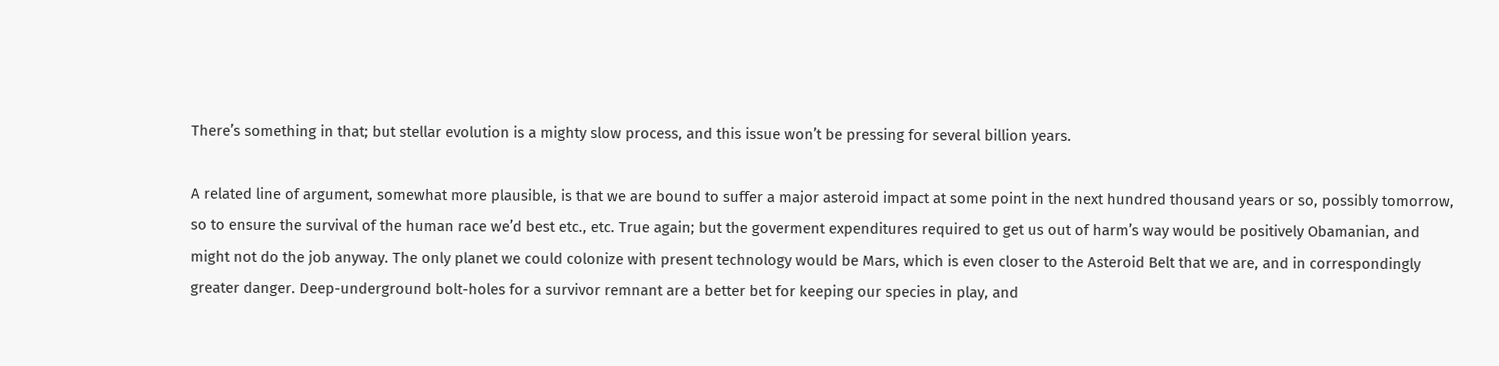There’s something in that; but stellar evolution is a mighty slow process, and this issue won’t be pressing for several billion years.

A related line of argument, somewhat more plausible, is that we are bound to suffer a major asteroid impact at some point in the next hundred thousand years or so, possibly tomorrow, so to ensure the survival of the human race we’d best etc., etc. True again; but the goverment expenditures required to get us out of harm’s way would be positively Obamanian, and might not do the job anyway. The only planet we could colonize with present technology would be Mars, which is even closer to the Asteroid Belt that we are, and in correspondingly greater danger. Deep-underground bolt-holes for a survivor remnant are a better bet for keeping our species in play, and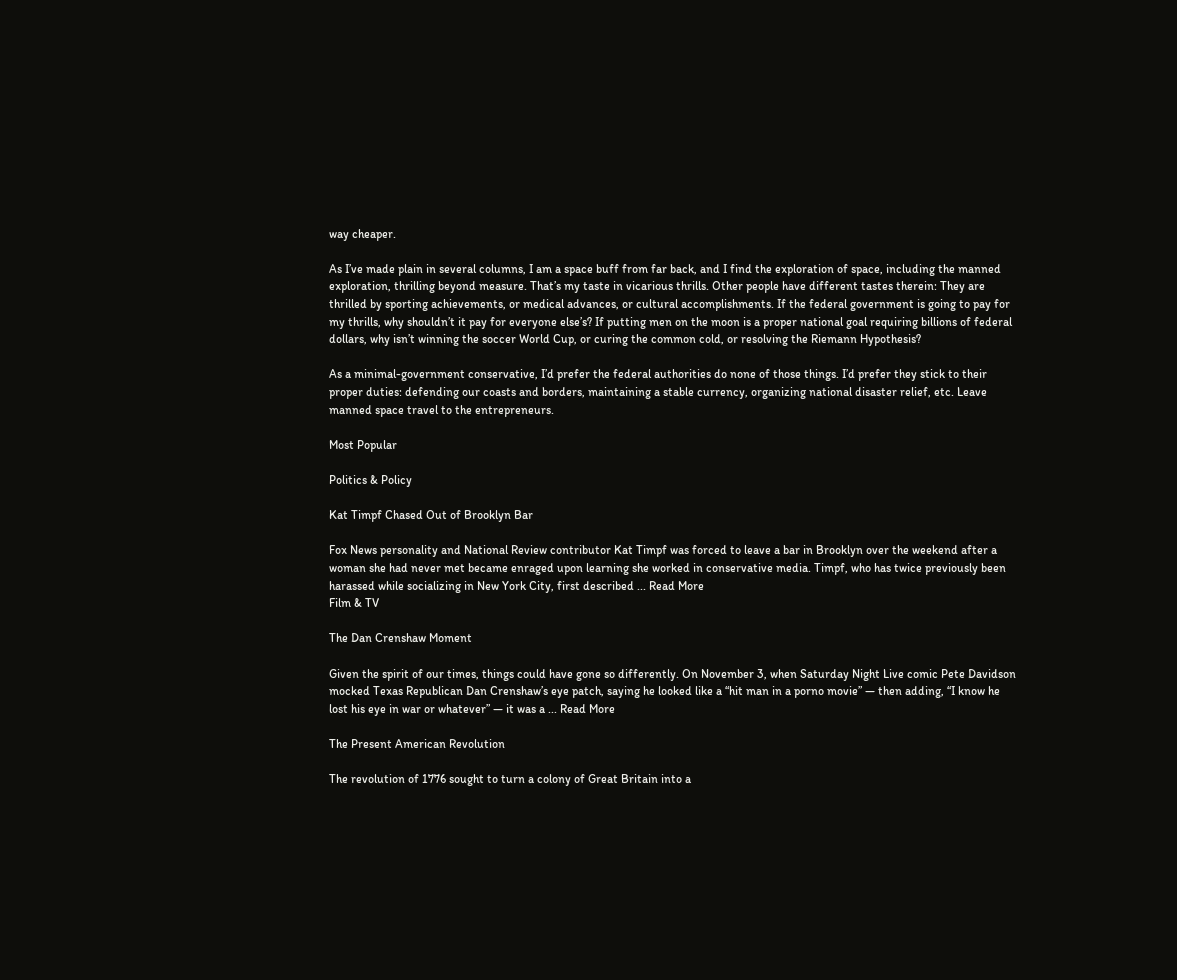way cheaper.

As I’ve made plain in several columns, I am a space buff from far back, and I find the exploration of space, including the manned exploration, thrilling beyond measure. That’s my taste in vicarious thrills. Other people have different tastes therein: They are thrilled by sporting achievements, or medical advances, or cultural accomplishments. If the federal government is going to pay for my thrills, why shouldn’t it pay for everyone else’s? If putting men on the moon is a proper national goal requiring billions of federal dollars, why isn’t winning the soccer World Cup, or curing the common cold, or resolving the Riemann Hypothesis?

As a minimal-government conservative, I’d prefer the federal authorities do none of those things. I’d prefer they stick to their proper duties: defending our coasts and borders, maintaining a stable currency, organizing national disaster relief, etc. Leave manned space travel to the entrepreneurs.

Most Popular

Politics & Policy

Kat Timpf Chased Out of Brooklyn Bar

Fox News personality and National Review contributor Kat Timpf was forced to leave a bar in Brooklyn over the weekend after a woman she had never met became enraged upon learning she worked in conservative media. Timpf, who has twice previously been harassed while socializing in New York City, first described ... Read More
Film & TV

The Dan Crenshaw Moment

Given the spirit of our times, things could have gone so differently. On November 3, when Saturday Night Live comic Pete Davidson mocked Texas Republican Dan Crenshaw’s eye patch, saying he looked like a “hit man in a porno movie” — then adding, “I know he lost his eye in war or whatever” — it was a ... Read More

The Present American Revolution

The revolution of 1776 sought to turn a colony of Great Britain into a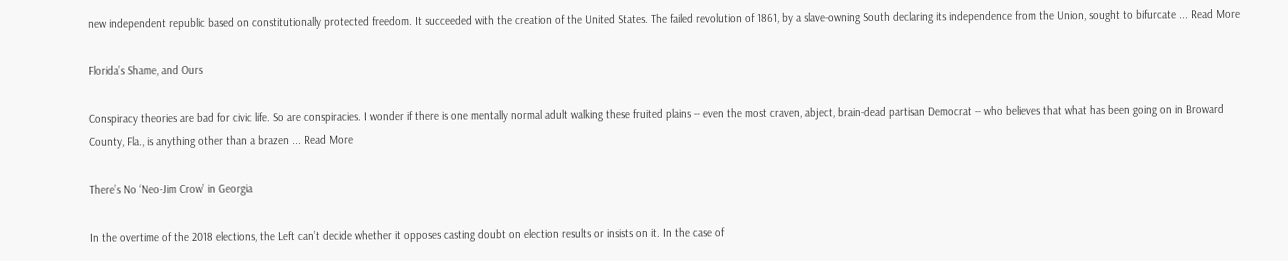new independent republic based on constitutionally protected freedom. It succeeded with the creation of the United States. The failed revolution of 1861, by a slave-owning South declaring its independence from the Union, sought to bifurcate ... Read More

Florida’s Shame, and Ours

Conspiracy theories are bad for civic life. So are conspiracies. I wonder if there is one mentally normal adult walking these fruited plains -- even the most craven, abject, brain-dead partisan Democrat -- who believes that what has been going on in Broward County, Fla., is anything other than a brazen ... Read More

There’s No ‘Neo-Jim Crow’ in Georgia

In the overtime of the 2018 elections, the Left can’t decide whether it opposes casting doubt on election results or insists on it. In the case of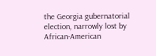the Georgia gubernatorial election, narrowly lost by African-American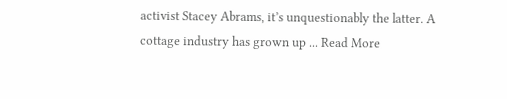activist Stacey Abrams, it’s unquestionably the latter. A cottage industry has grown up ... Read More